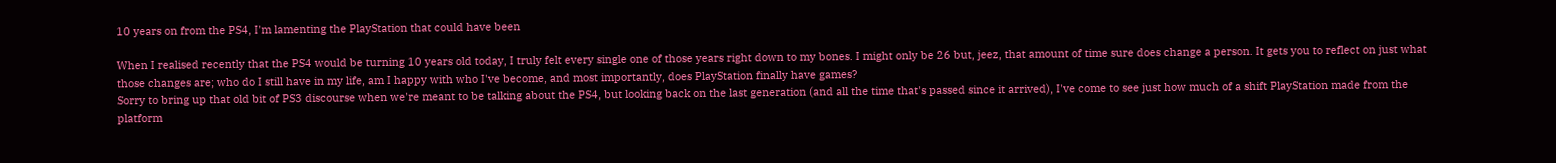10 years on from the PS4, I'm lamenting the PlayStation that could have been

When I realised recently that the PS4 would be turning 10 years old today, I truly felt every single one of those years right down to my bones. I might only be 26 but, jeez, that amount of time sure does change a person. It gets you to reflect on just what those changes are; who do I still have in my life, am I happy with who I've become, and most importantly, does PlayStation finally have games?
Sorry to bring up that old bit of PS3 discourse when we're meant to be talking about the PS4, but looking back on the last generation (and all the time that's passed since it arrived), I've come to see just how much of a shift PlayStation made from the platform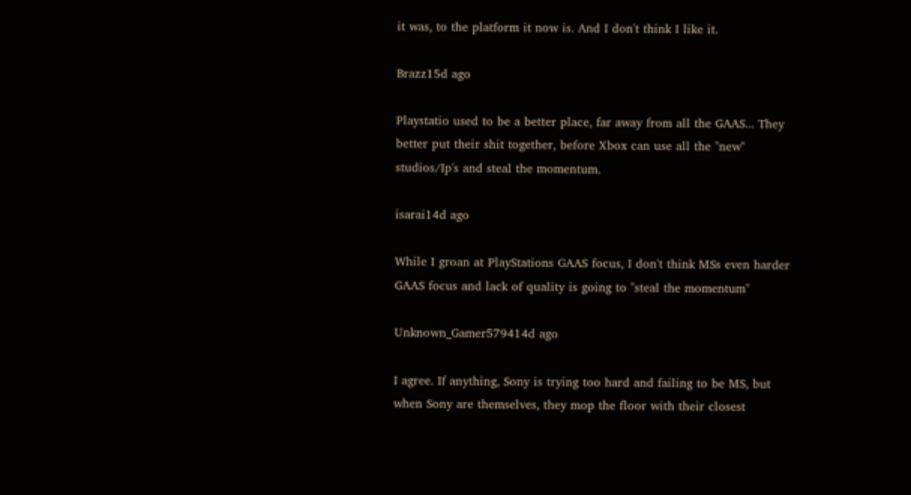it was, to the platform it now is. And I don't think I like it.

Brazz15d ago

Playstatio used to be a better place, far away from all the GAAS... They better put their shit together, before Xbox can use all the "new" studios/Ip's and steal the momentum.

isarai14d ago

While I groan at PlayStations GAAS focus, I don't think MSs even harder GAAS focus and lack of quality is going to "steal the momentum"

Unknown_Gamer579414d ago

I agree. If anything, Sony is trying too hard and failing to be MS, but when Sony are themselves, they mop the floor with their closest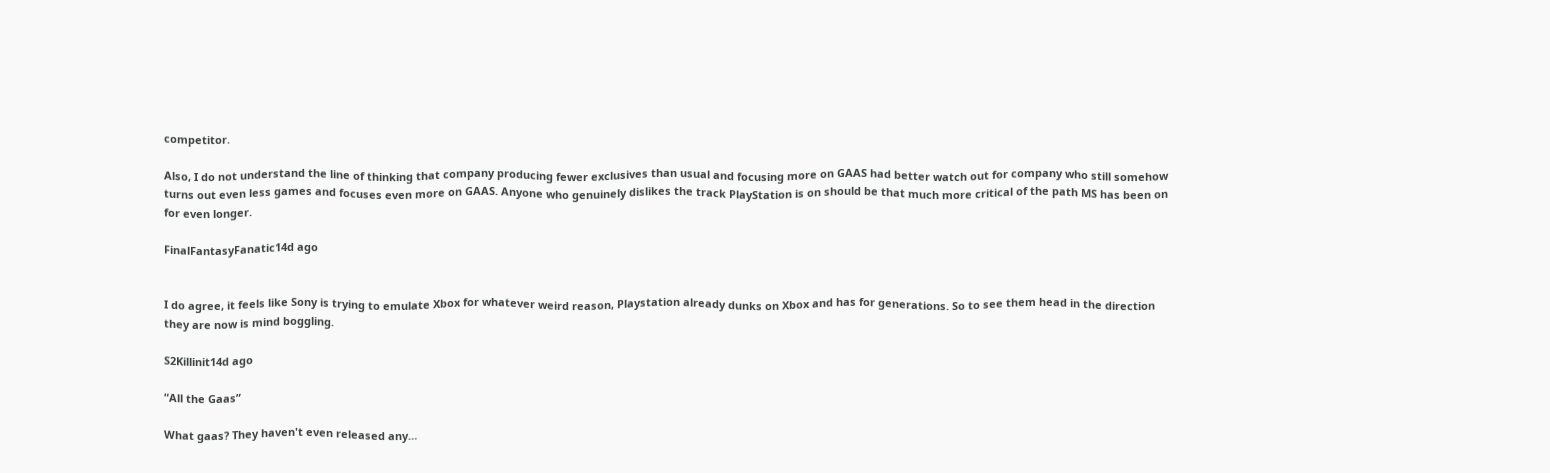competitor.

Also, I do not understand the line of thinking that company producing fewer exclusives than usual and focusing more on GAAS had better watch out for company who still somehow turns out even less games and focuses even more on GAAS. Anyone who genuinely dislikes the track PlayStation is on should be that much more critical of the path MS has been on for even longer.

FinalFantasyFanatic14d ago


I do agree, it feels like Sony is trying to emulate Xbox for whatever weird reason, Playstation already dunks on Xbox and has for generations. So to see them head in the direction they are now is mind boggling.

S2Killinit14d ago

“All the Gaas”

What gaas? They haven't even released any…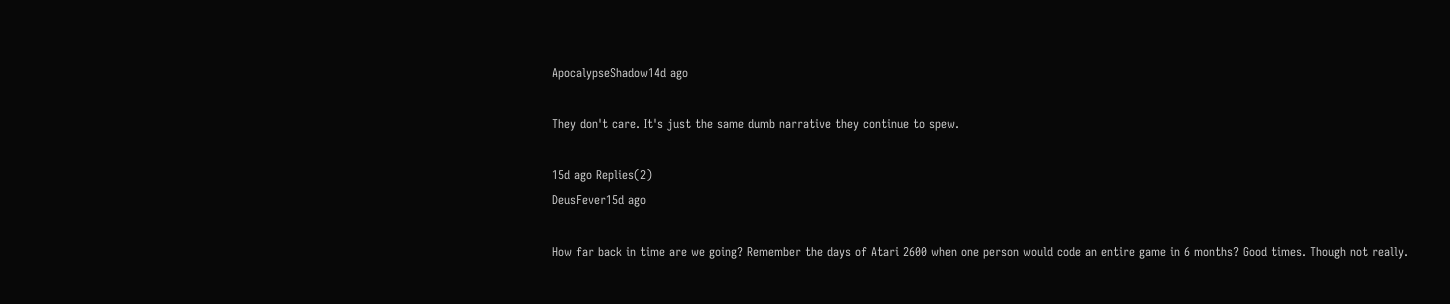ApocalypseShadow14d ago

They don't care. It's just the same dumb narrative they continue to spew.

15d ago Replies(2)
DeusFever15d ago

How far back in time are we going? Remember the days of Atari 2600 when one person would code an entire game in 6 months? Good times. Though not really.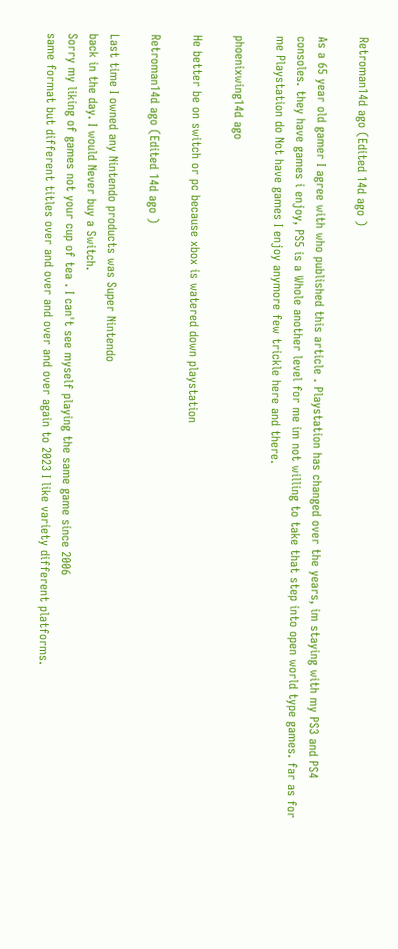Retroman14d ago (Edited 14d ago )

As a 65 year old gamer I agree with who published this article . Playstation has changed over the years, im staying with my PS3 and PS4 consoles. they have games i enjoy, PS5 is a Whole another level for me im not willing to take that step into open world type games. far as for me Playstation do Not have games I enjoy anymore few trickle here and there.

phoenixwing14d ago

He better be on switch or pc because xbox is watered down playstation

Retroman14d ago (Edited 14d ago )

Last time I owned any Nintendo products was Super Nintendo
back in the day. I would Never buy a Switch.
Sorry my liking of games not your cup of tea . I can't see myself playing the same game since 2006
same format but different titles over and over and over and over again to 2023 I like variety different platforms.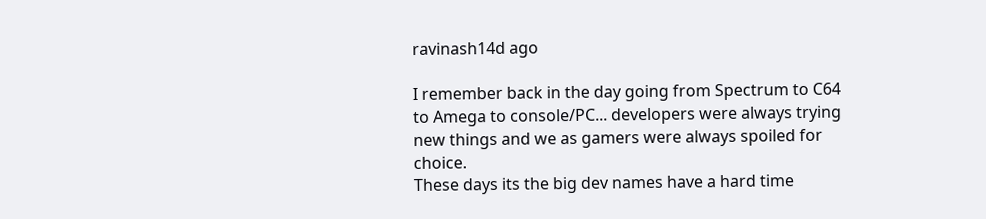ravinash14d ago

I remember back in the day going from Spectrum to C64 to Amega to console/PC... developers were always trying new things and we as gamers were always spoiled for choice.
These days its the big dev names have a hard time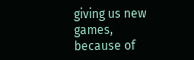giving us new games, because of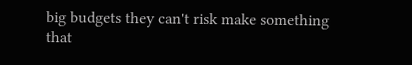big budgets they can't risk make something that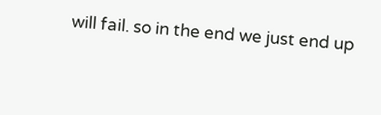will fail. so in the end we just end up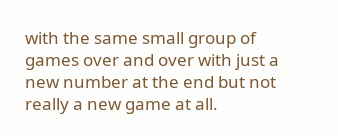with the same small group of games over and over with just a new number at the end but not really a new game at all.